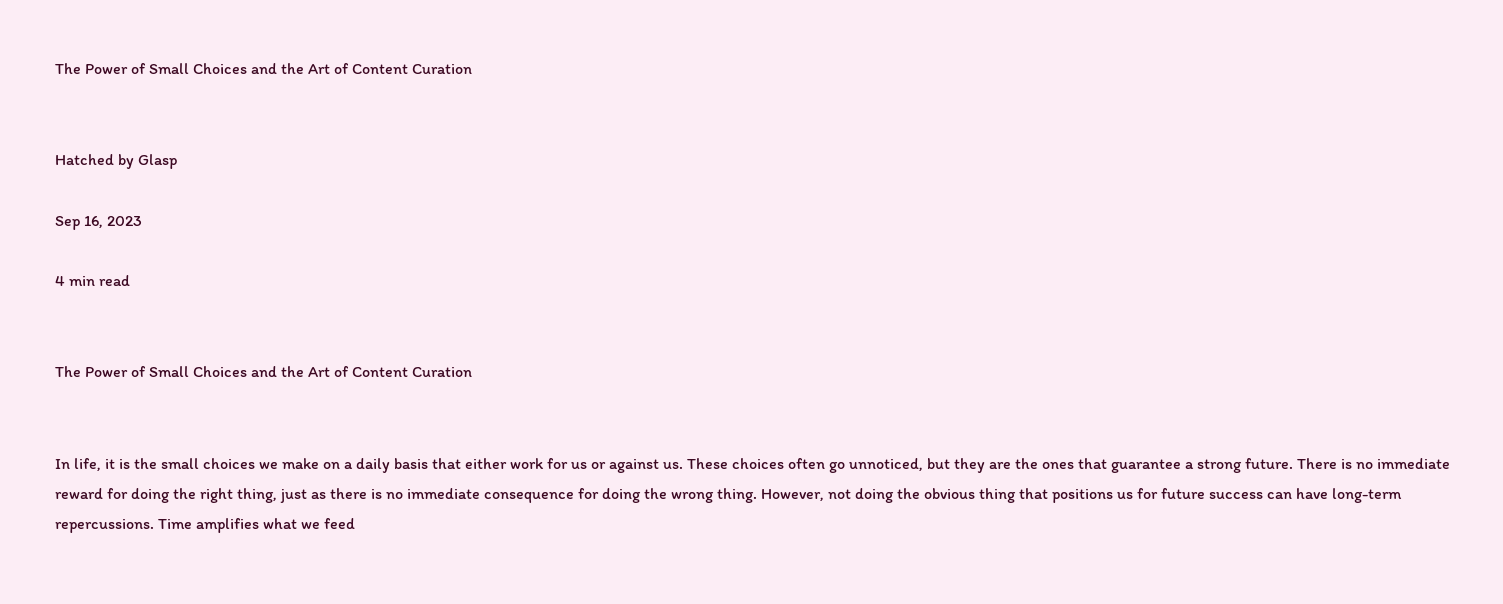The Power of Small Choices and the Art of Content Curation


Hatched by Glasp

Sep 16, 2023

4 min read


The Power of Small Choices and the Art of Content Curation


In life, it is the small choices we make on a daily basis that either work for us or against us. These choices often go unnoticed, but they are the ones that guarantee a strong future. There is no immediate reward for doing the right thing, just as there is no immediate consequence for doing the wrong thing. However, not doing the obvious thing that positions us for future success can have long-term repercussions. Time amplifies what we feed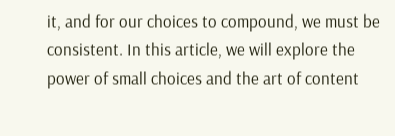it, and for our choices to compound, we must be consistent. In this article, we will explore the power of small choices and the art of content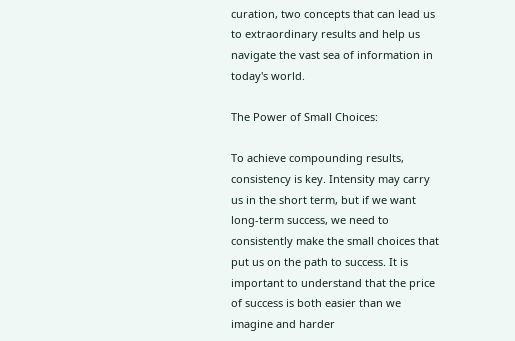curation, two concepts that can lead us to extraordinary results and help us navigate the vast sea of information in today's world.

The Power of Small Choices:

To achieve compounding results, consistency is key. Intensity may carry us in the short term, but if we want long-term success, we need to consistently make the small choices that put us on the path to success. It is important to understand that the price of success is both easier than we imagine and harder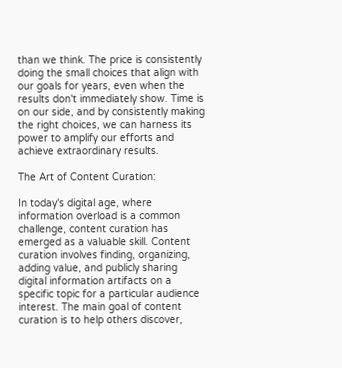than we think. The price is consistently doing the small choices that align with our goals for years, even when the results don't immediately show. Time is on our side, and by consistently making the right choices, we can harness its power to amplify our efforts and achieve extraordinary results.

The Art of Content Curation:

In today's digital age, where information overload is a common challenge, content curation has emerged as a valuable skill. Content curation involves finding, organizing, adding value, and publicly sharing digital information artifacts on a specific topic for a particular audience interest. The main goal of content curation is to help others discover,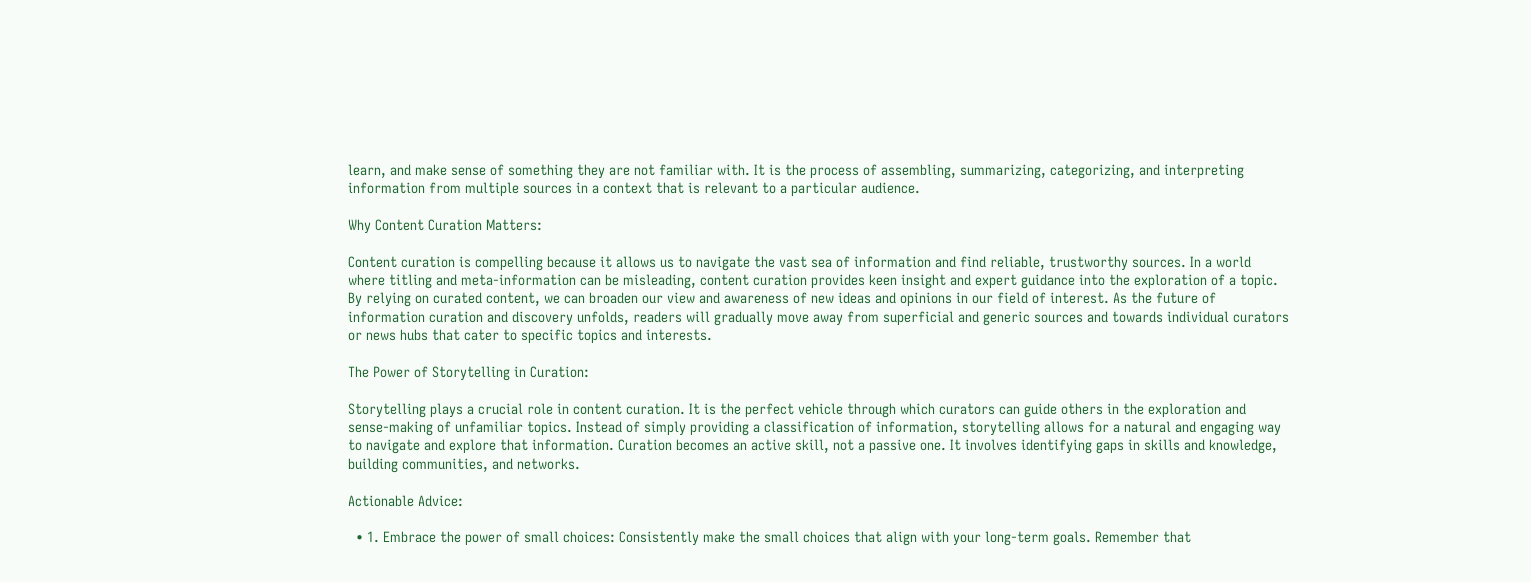learn, and make sense of something they are not familiar with. It is the process of assembling, summarizing, categorizing, and interpreting information from multiple sources in a context that is relevant to a particular audience.

Why Content Curation Matters:

Content curation is compelling because it allows us to navigate the vast sea of information and find reliable, trustworthy sources. In a world where titling and meta-information can be misleading, content curation provides keen insight and expert guidance into the exploration of a topic. By relying on curated content, we can broaden our view and awareness of new ideas and opinions in our field of interest. As the future of information curation and discovery unfolds, readers will gradually move away from superficial and generic sources and towards individual curators or news hubs that cater to specific topics and interests.

The Power of Storytelling in Curation:

Storytelling plays a crucial role in content curation. It is the perfect vehicle through which curators can guide others in the exploration and sense-making of unfamiliar topics. Instead of simply providing a classification of information, storytelling allows for a natural and engaging way to navigate and explore that information. Curation becomes an active skill, not a passive one. It involves identifying gaps in skills and knowledge, building communities, and networks.

Actionable Advice:

  • 1. Embrace the power of small choices: Consistently make the small choices that align with your long-term goals. Remember that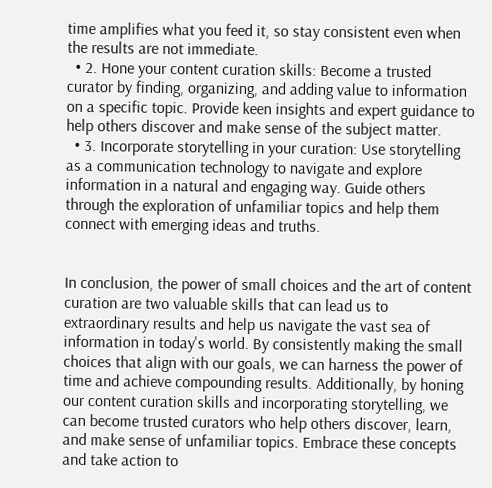time amplifies what you feed it, so stay consistent even when the results are not immediate.
  • 2. Hone your content curation skills: Become a trusted curator by finding, organizing, and adding value to information on a specific topic. Provide keen insights and expert guidance to help others discover and make sense of the subject matter.
  • 3. Incorporate storytelling in your curation: Use storytelling as a communication technology to navigate and explore information in a natural and engaging way. Guide others through the exploration of unfamiliar topics and help them connect with emerging ideas and truths.


In conclusion, the power of small choices and the art of content curation are two valuable skills that can lead us to extraordinary results and help us navigate the vast sea of information in today's world. By consistently making the small choices that align with our goals, we can harness the power of time and achieve compounding results. Additionally, by honing our content curation skills and incorporating storytelling, we can become trusted curators who help others discover, learn, and make sense of unfamiliar topics. Embrace these concepts and take action to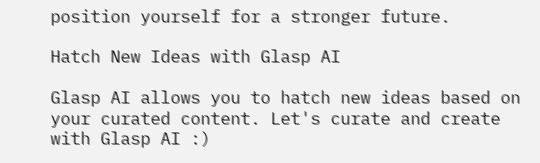position yourself for a stronger future.

Hatch New Ideas with Glasp AI

Glasp AI allows you to hatch new ideas based on your curated content. Let's curate and create with Glasp AI :)